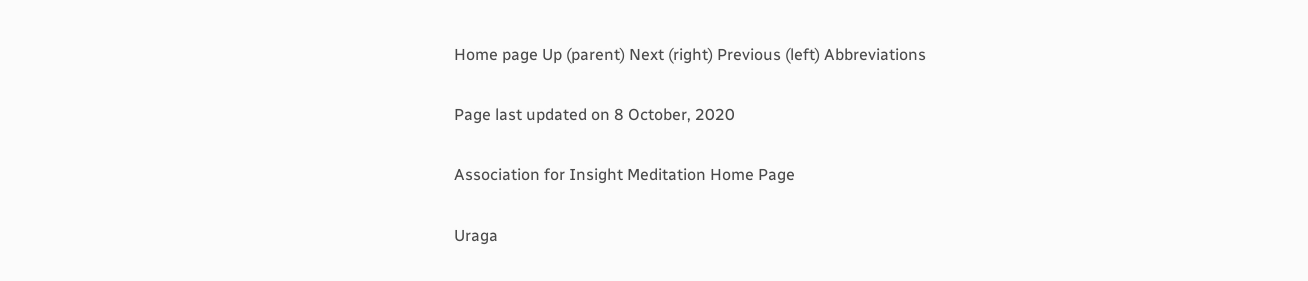Home page Up (parent) Next (right) Previous (left) Abbreviations

Page last updated on 8 October, 2020

Association for Insight Meditation Home Page

Uraga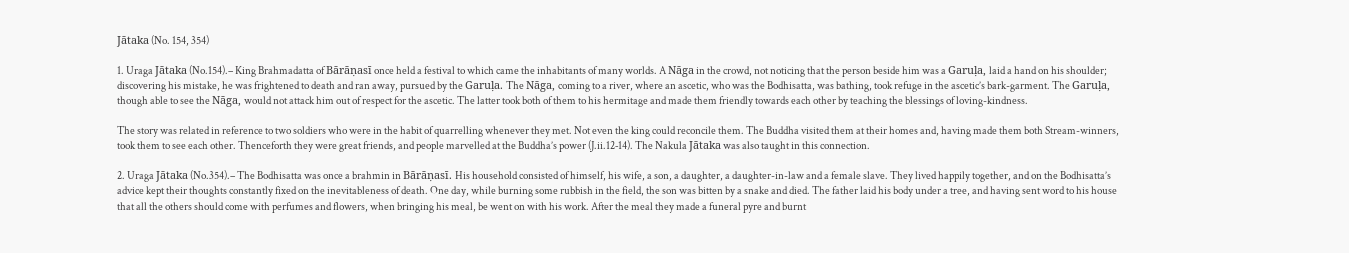Jātaka (No. 154, 354)

1. Uraga Jātaka (No.154).– King Brahmadatta of Bārāṇasī once held a festival to which came the inhabitants of many worlds. A Nāga in the crowd, not noticing that the person beside him was a Garuḷa, laid a hand on his shoulder; discovering his mistake, he was frightened to death and ran away, pursued by the Garuḷa. The Nāga, coming to a river, where an ascetic, who was the Bodhisatta, was bathing, took refuge in the ascetic’s bark-garment. The Garuḷa, though able to see the Nāga, would not attack him out of respect for the ascetic. The latter took both of them to his hermitage and made them friendly towards each other by teaching the blessings of loving-kindness.

The story was related in reference to two soldiers who were in the habit of quarrelling whenever they met. Not even the king could reconcile them. The Buddha visited them at their homes and, having made them both Stream-winners, took them to see each other. Thenceforth they were great friends, and people marvelled at the Buddha’s power (J.ii.12‑14). The Nakula Jātaka was also taught in this connection.

2. Uraga Jātaka (No.354).– The Bodhisatta was once a brahmin in Bārāṇasī. His household consisted of himself, his wife, a son, a daughter, a daughter-in-law and a female slave. They lived happily together, and on the Bodhisatta’s advice kept their thoughts constantly fixed on the inevitableness of death. One day, while burning some rubbish in the field, the son was bitten by a snake and died. The father laid his body under a tree, and having sent word to his house that all the others should come with perfumes and flowers, when bringing his meal, be went on with his work. After the meal they made a funeral pyre and burnt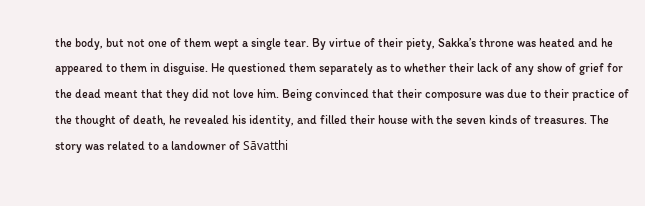the body, but not one of them wept a single tear. By virtue of their piety, Sakka’s throne was heated and he appeared to them in disguise. He questioned them separately as to whether their lack of any show of grief for the dead meant that they did not love him. Being convinced that their composure was due to their practice of the thought of death, he revealed his identity, and filled their house with the seven kinds of treasures. The story was related to a landowner of Sāvatthi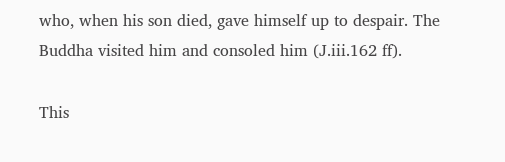who, when his son died, gave himself up to despair. The Buddha visited him and consoled him (J.iii.162 ff).

This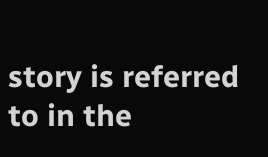story is referred to in the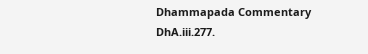Dhammapada Commentary DhA.iii.277.